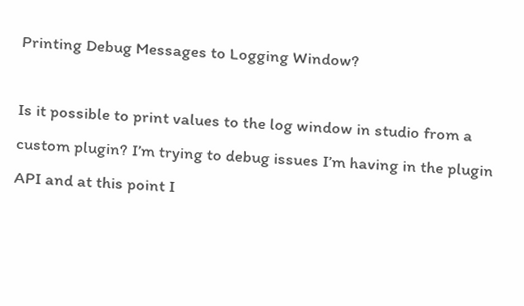Printing Debug Messages to Logging Window?

Is it possible to print values to the log window in studio from a custom plugin? I’m trying to debug issues I’m having in the plugin API and at this point I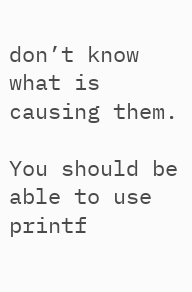don’t know what is causing them.

You should be able to use printf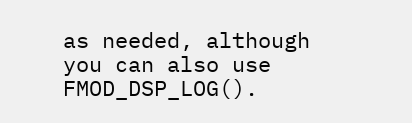as needed, although you can also use FMOD_DSP_LOG().